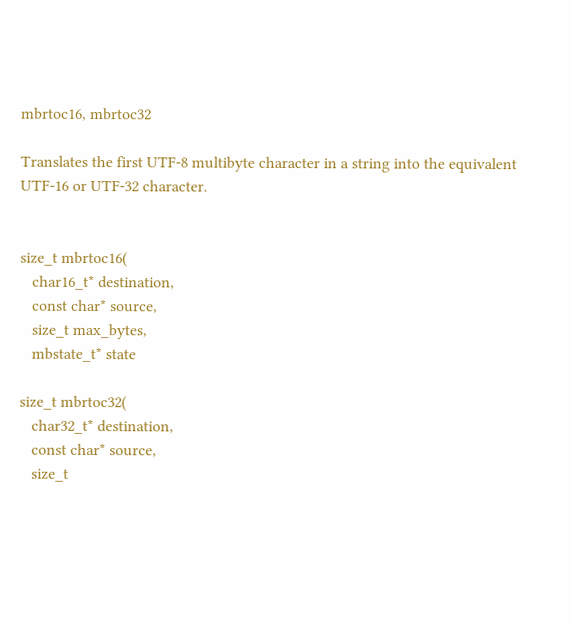mbrtoc16, mbrtoc32

Translates the first UTF-8 multibyte character in a string into the equivalent UTF-16 or UTF-32 character.


size_t mbrtoc16(
   char16_t* destination,
   const char* source,
   size_t max_bytes,
   mbstate_t* state

size_t mbrtoc32(
   char32_t* destination,
   const char* source,
   size_t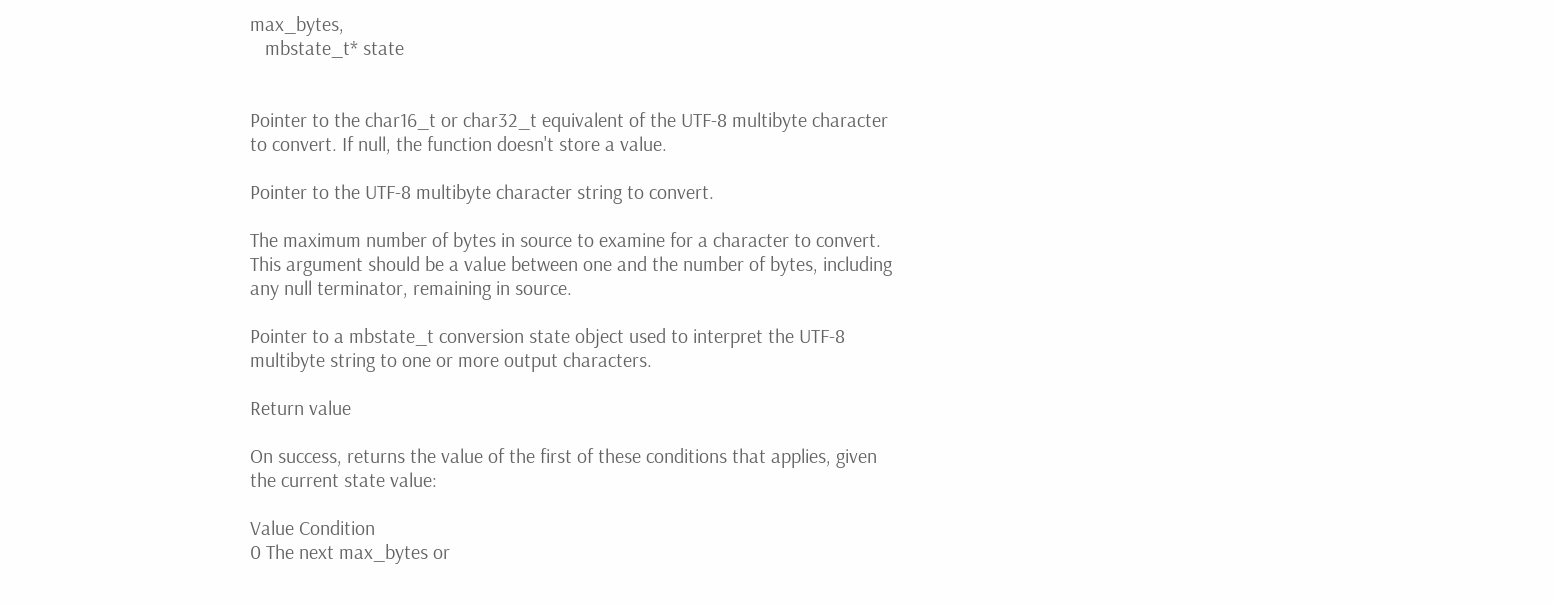max_bytes,
   mbstate_t* state


Pointer to the char16_t or char32_t equivalent of the UTF-8 multibyte character to convert. If null, the function doesn't store a value.

Pointer to the UTF-8 multibyte character string to convert.

The maximum number of bytes in source to examine for a character to convert. This argument should be a value between one and the number of bytes, including any null terminator, remaining in source.

Pointer to a mbstate_t conversion state object used to interpret the UTF-8 multibyte string to one or more output characters.

Return value

On success, returns the value of the first of these conditions that applies, given the current state value:

Value Condition
0 The next max_bytes or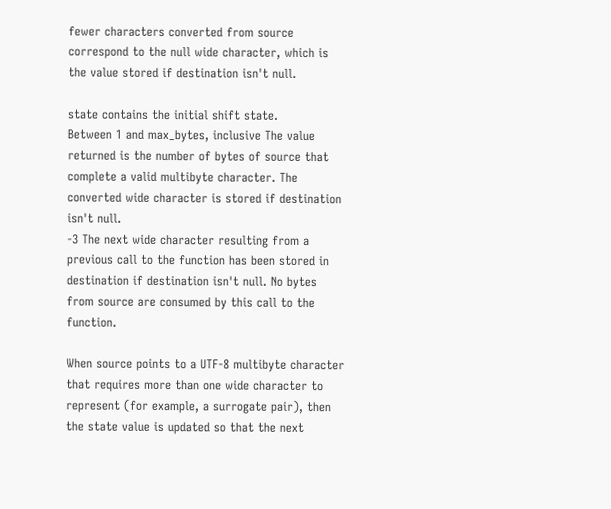fewer characters converted from source correspond to the null wide character, which is the value stored if destination isn't null.

state contains the initial shift state.
Between 1 and max_bytes, inclusive The value returned is the number of bytes of source that complete a valid multibyte character. The converted wide character is stored if destination isn't null.
-3 The next wide character resulting from a previous call to the function has been stored in destination if destination isn't null. No bytes from source are consumed by this call to the function.

When source points to a UTF-8 multibyte character that requires more than one wide character to represent (for example, a surrogate pair), then the state value is updated so that the next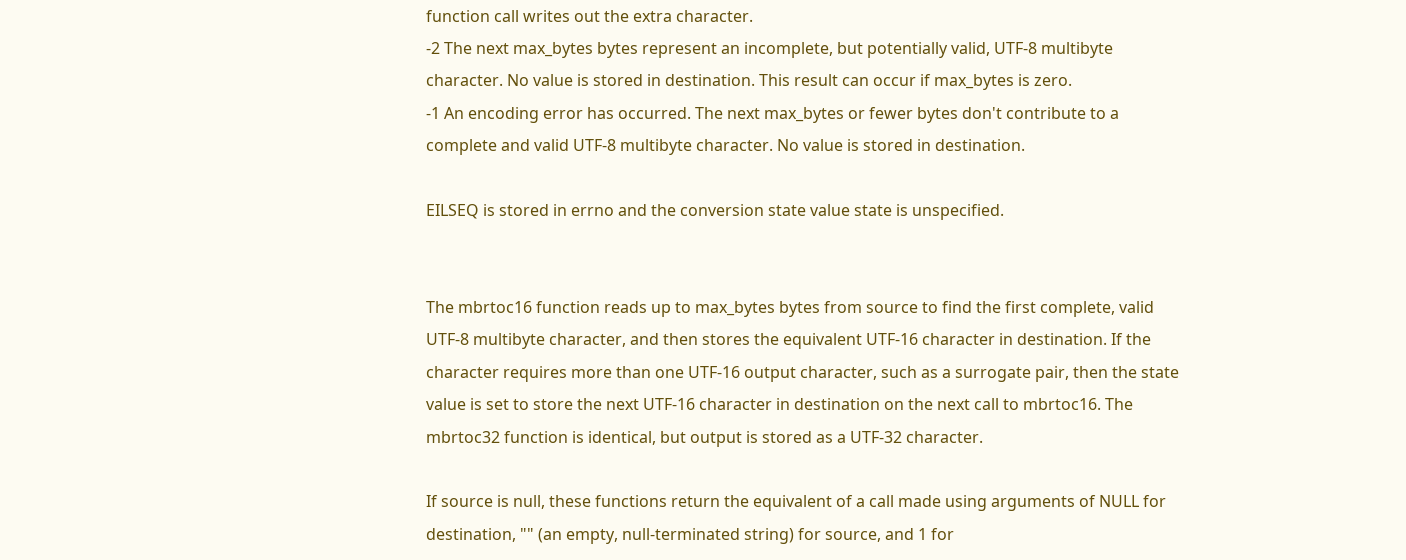function call writes out the extra character.
-2 The next max_bytes bytes represent an incomplete, but potentially valid, UTF-8 multibyte character. No value is stored in destination. This result can occur if max_bytes is zero.
-1 An encoding error has occurred. The next max_bytes or fewer bytes don't contribute to a complete and valid UTF-8 multibyte character. No value is stored in destination.

EILSEQ is stored in errno and the conversion state value state is unspecified.


The mbrtoc16 function reads up to max_bytes bytes from source to find the first complete, valid UTF-8 multibyte character, and then stores the equivalent UTF-16 character in destination. If the character requires more than one UTF-16 output character, such as a surrogate pair, then the state value is set to store the next UTF-16 character in destination on the next call to mbrtoc16. The mbrtoc32 function is identical, but output is stored as a UTF-32 character.

If source is null, these functions return the equivalent of a call made using arguments of NULL for destination, "" (an empty, null-terminated string) for source, and 1 for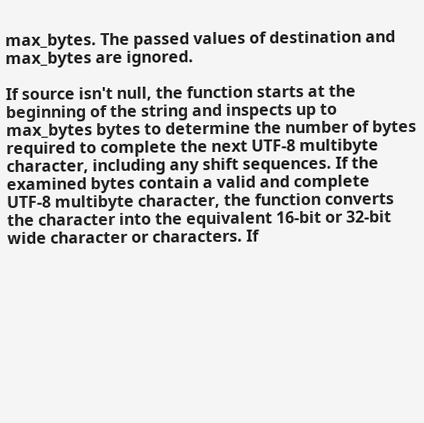max_bytes. The passed values of destination and max_bytes are ignored.

If source isn't null, the function starts at the beginning of the string and inspects up to max_bytes bytes to determine the number of bytes required to complete the next UTF-8 multibyte character, including any shift sequences. If the examined bytes contain a valid and complete UTF-8 multibyte character, the function converts the character into the equivalent 16-bit or 32-bit wide character or characters. If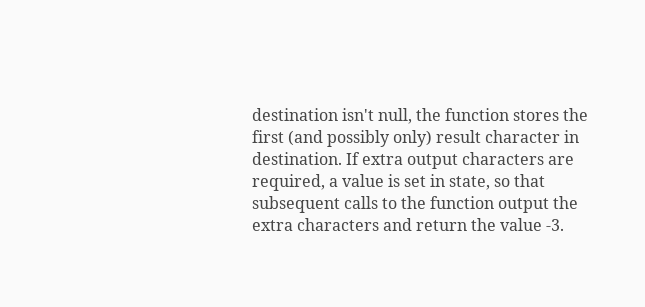destination isn't null, the function stores the first (and possibly only) result character in destination. If extra output characters are required, a value is set in state, so that subsequent calls to the function output the extra characters and return the value -3.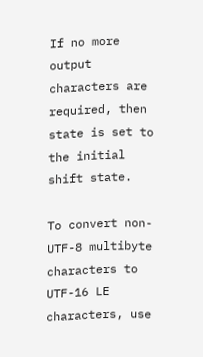If no more output characters are required, then state is set to the initial shift state.

To convert non-UTF-8 multibyte characters to UTF-16 LE characters, use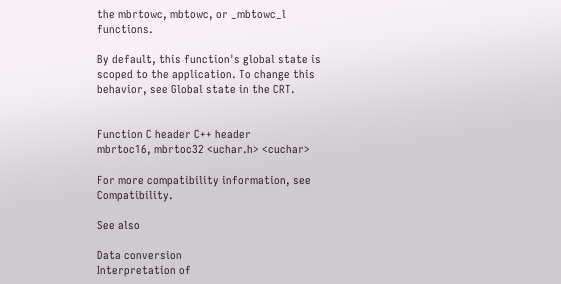the mbrtowc, mbtowc, or _mbtowc_l functions.

By default, this function's global state is scoped to the application. To change this behavior, see Global state in the CRT.


Function C header C++ header
mbrtoc16, mbrtoc32 <uchar.h> <cuchar>

For more compatibility information, see Compatibility.

See also

Data conversion
Interpretation of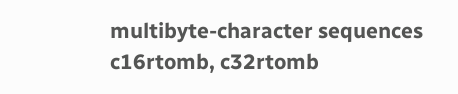multibyte-character sequences
c16rtomb, c32rtomb